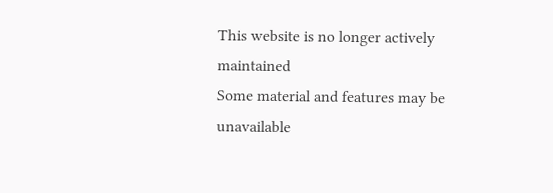This website is no longer actively maintained
Some material and features may be unavailable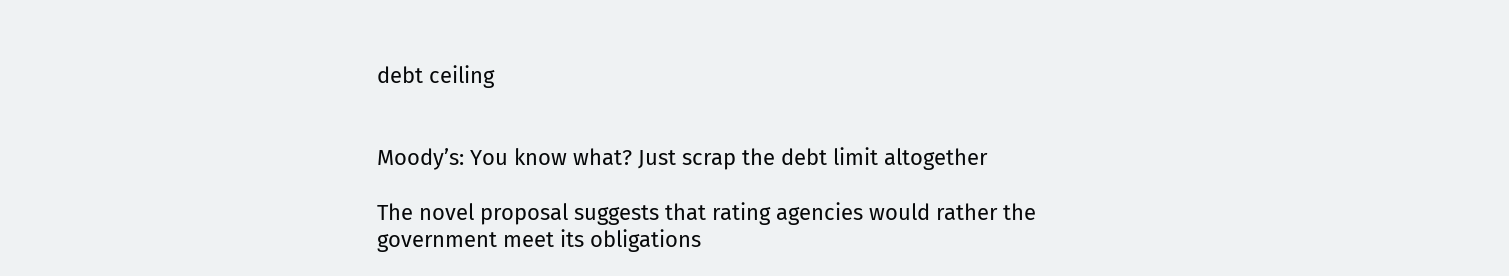debt ceiling


Moody’s: You know what? Just scrap the debt limit altogether

The novel proposal suggests that rating agencies would rather the government meet its obligations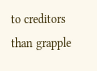to creditors than grapple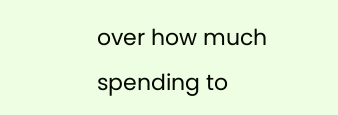over how much spending to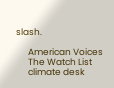slash.

      American Voices
      The Watch List
      climate desk